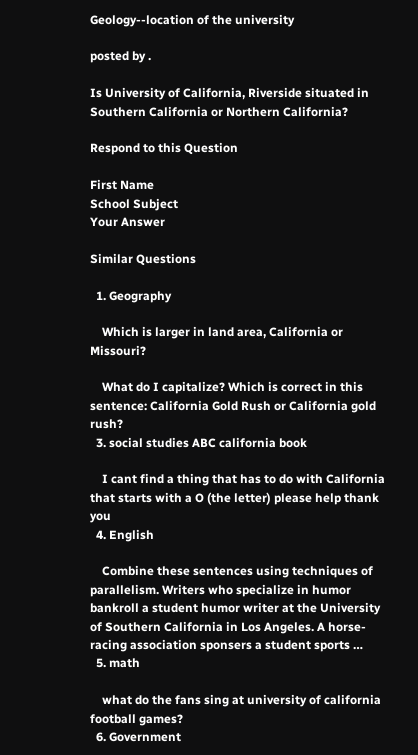Geology--location of the university

posted by .

Is University of California, Riverside situated in Southern California or Northern California?

Respond to this Question

First Name
School Subject
Your Answer

Similar Questions

  1. Geography

    Which is larger in land area, California or Missouri?

    What do I capitalize? Which is correct in this sentence: California Gold Rush or California gold rush?
  3. social studies ABC california book

    I cant find a thing that has to do with California that starts with a O (the letter) please help thank you
  4. English

    Combine these sentences using techniques of parallelism. Writers who specialize in humor bankroll a student humor writer at the University of Southern California in Los Angeles. A horse-racing association sponsers a student sports …
  5. math

    what do the fans sing at university of california football games?
  6. Government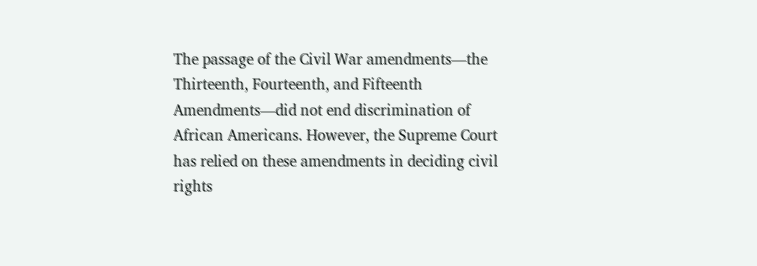The passage of the Civil War amendments—the Thirteenth, Fourteenth, and Fifteenth Amendments—did not end discrimination of African Americans. However, the Supreme Court has relied on these amendments in deciding civil rights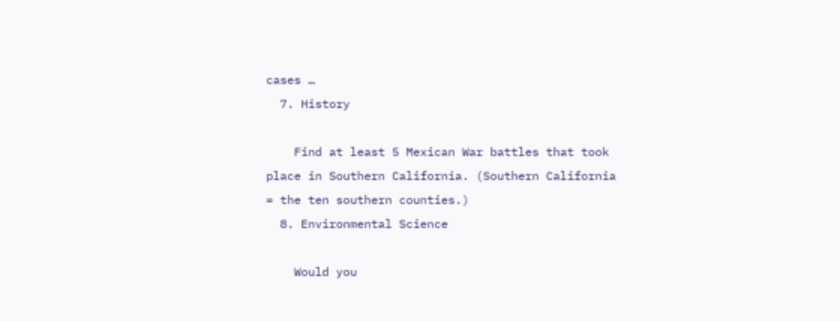cases …
  7. History

    Find at least 5 Mexican War battles that took place in Southern California. (Southern California = the ten southern counties.)
  8. Environmental Science

    Would you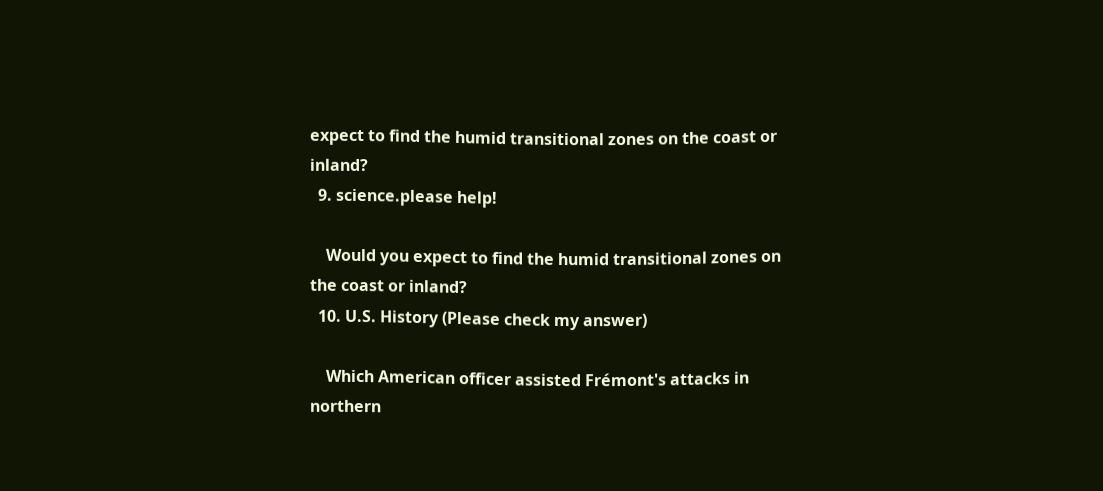expect to find the humid transitional zones on the coast or inland?
  9. science.please help!

    Would you expect to find the humid transitional zones on the coast or inland?
  10. U.S. History (Please check my answer)

    Which American officer assisted Frémont's attacks in northern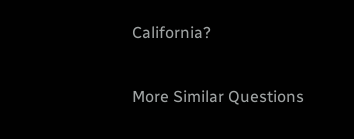California?

More Similar Questions